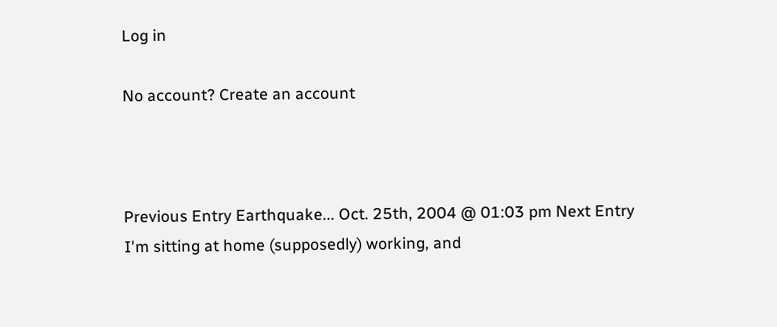Log in

No account? Create an account



Previous Entry Earthquake... Oct. 25th, 2004 @ 01:03 pm Next Entry
I'm sitting at home (supposedly) working, and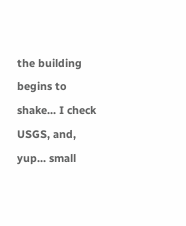the building begins to shake... I check USGS, and, yup... small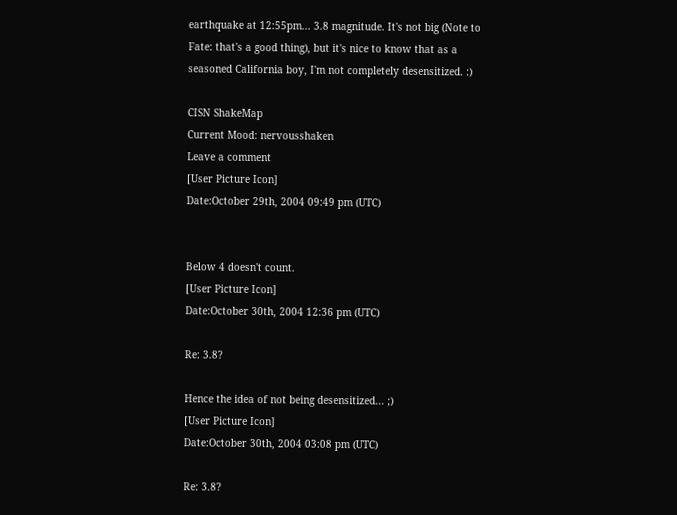earthquake at 12:55pm... 3.8 magnitude. It's not big (Note to Fate: that's a good thing), but it's nice to know that as a seasoned California boy, I'm not completely desensitized. :)

CISN ShakeMap
Current Mood: nervousshaken
Leave a comment
[User Picture Icon]
Date:October 29th, 2004 09:49 pm (UTC)


Below 4 doesn't count.
[User Picture Icon]
Date:October 30th, 2004 12:36 pm (UTC)

Re: 3.8?

Hence the idea of not being desensitized... ;)
[User Picture Icon]
Date:October 30th, 2004 03:08 pm (UTC)

Re: 3.8?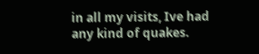in all my visits, Ive had any kind of quakes.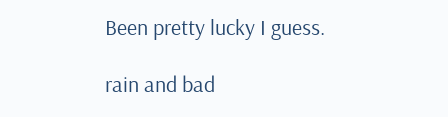Been pretty lucky I guess.

rain and bad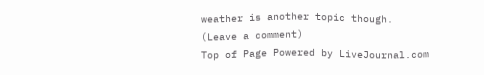weather is another topic though.
(Leave a comment)
Top of Page Powered by LiveJournal.com